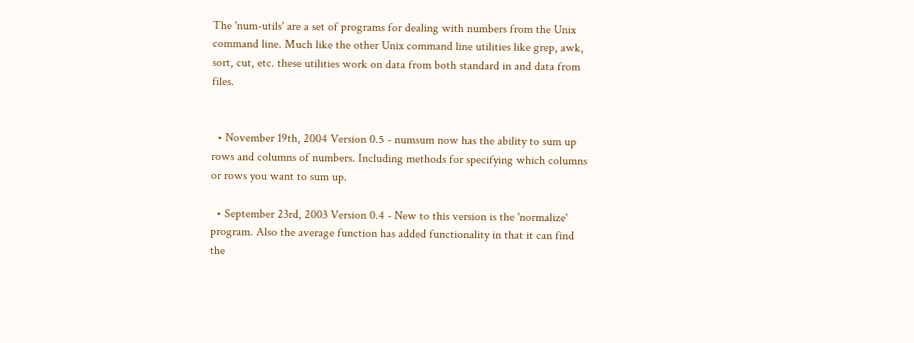The 'num-utils' are a set of programs for dealing with numbers from the Unix command line. Much like the other Unix command line utilities like grep, awk, sort, cut, etc. these utilities work on data from both standard in and data from files.


  • November 19th, 2004 Version 0.5 - numsum now has the ability to sum up rows and columns of numbers. Including methods for specifying which columns or rows you want to sum up.

  • September 23rd, 2003 Version 0.4 - New to this version is the 'normalize' program. Also the average function has added functionality in that it can find the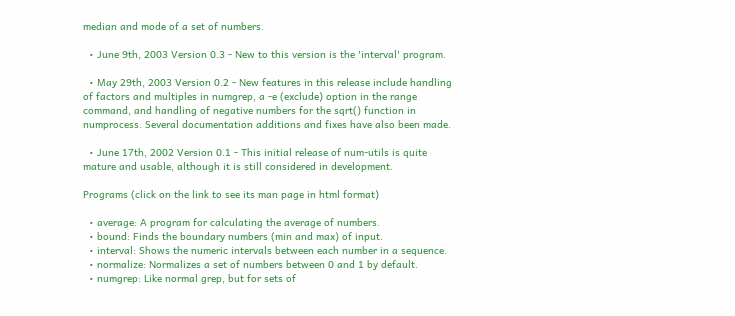median and mode of a set of numbers.

  • June 9th, 2003 Version 0.3 - New to this version is the 'interval' program.

  • May 29th, 2003 Version 0.2 - New features in this release include handling of factors and multiples in numgrep, a -e (exclude) option in the range command, and handling of negative numbers for the sqrt() function in numprocess. Several documentation additions and fixes have also been made.

  • June 17th, 2002 Version 0.1 - This initial release of num-utils is quite mature and usable, although it is still considered in development.

Programs (click on the link to see its man page in html format)

  • average: A program for calculating the average of numbers.
  • bound: Finds the boundary numbers (min and max) of input.
  • interval: Shows the numeric intervals between each number in a sequence.
  • normalize: Normalizes a set of numbers between 0 and 1 by default.
  • numgrep: Like normal grep, but for sets of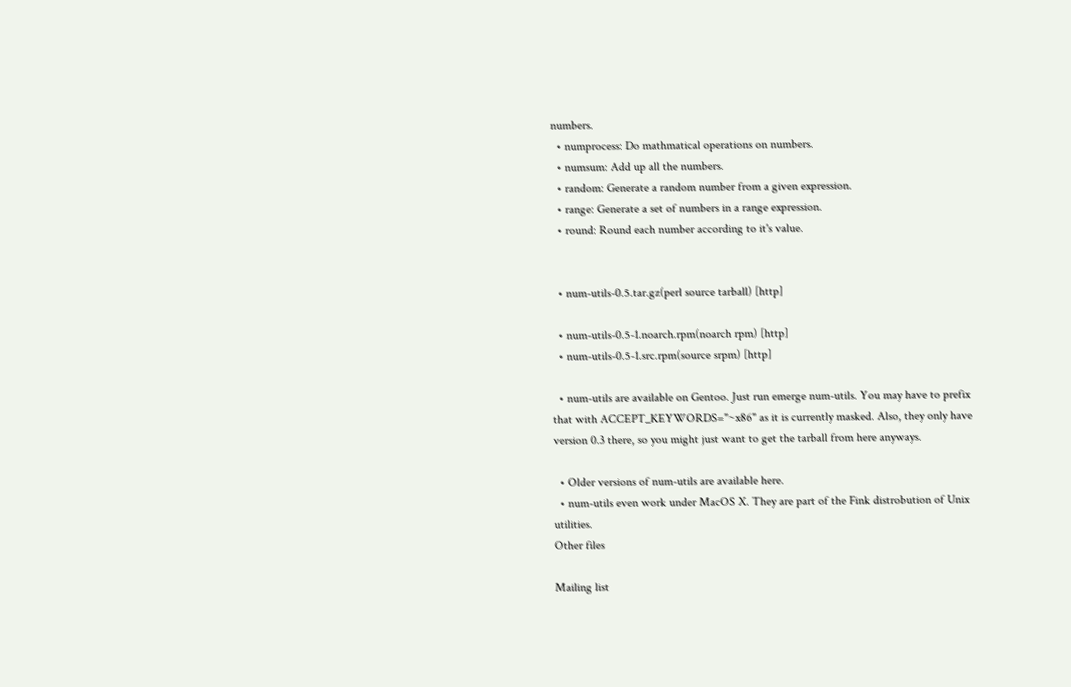numbers.
  • numprocess: Do mathmatical operations on numbers.
  • numsum: Add up all the numbers.
  • random: Generate a random number from a given expression.
  • range: Generate a set of numbers in a range expression.
  • round: Round each number according to it's value.


  • num-utils-0.5.tar.gz(perl source tarball) [http]

  • num-utils-0.5-1.noarch.rpm(noarch rpm) [http]
  • num-utils-0.5-1.src.rpm(source srpm) [http]

  • num-utils are available on Gentoo. Just run emerge num-utils. You may have to prefix that with ACCEPT_KEYWORDS="~x86" as it is currently masked. Also, they only have version 0.3 there, so you might just want to get the tarball from here anyways.

  • Older versions of num-utils are available here.
  • num-utils even work under MacOS X. They are part of the Fink distrobution of Unix utilities.
Other files

Mailing list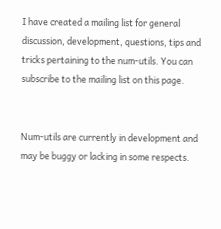I have created a mailing list for general discussion, development, questions, tips and tricks pertaining to the num-utils. You can subscribe to the mailing list on this page.


Num-utils are currently in development and may be buggy or lacking in some respects.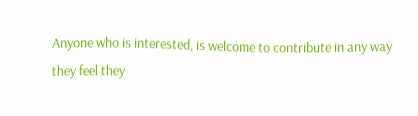Anyone who is interested, is welcome to contribute in any way they feel they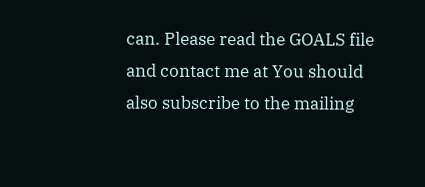can. Please read the GOALS file and contact me at You should also subscribe to the mailing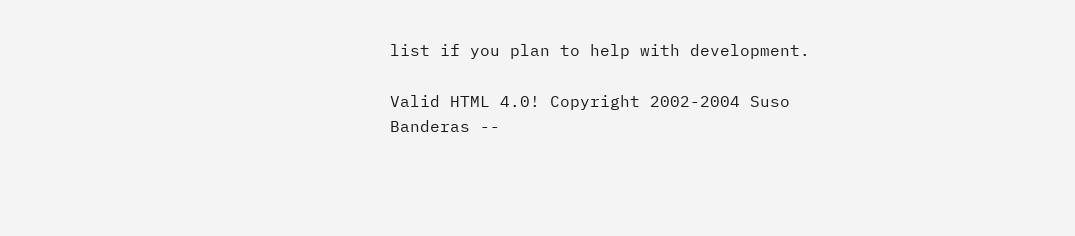list if you plan to help with development.

Valid HTML 4.0! Copyright 2002-2004 Suso Banderas --